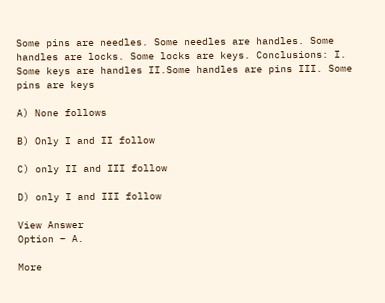Some pins are needles. Some needles are handles. Some handles are locks. Some locks are keys. Conclusions: I. Some keys are handles II.Some handles are pins III. Some pins are keys

A) None follows

B) Only I and II follow

C) only II and III follow

D) only I and III follow

View Answer
Option – A.

More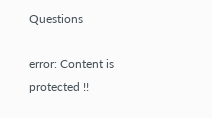Questions

error: Content is protected !!